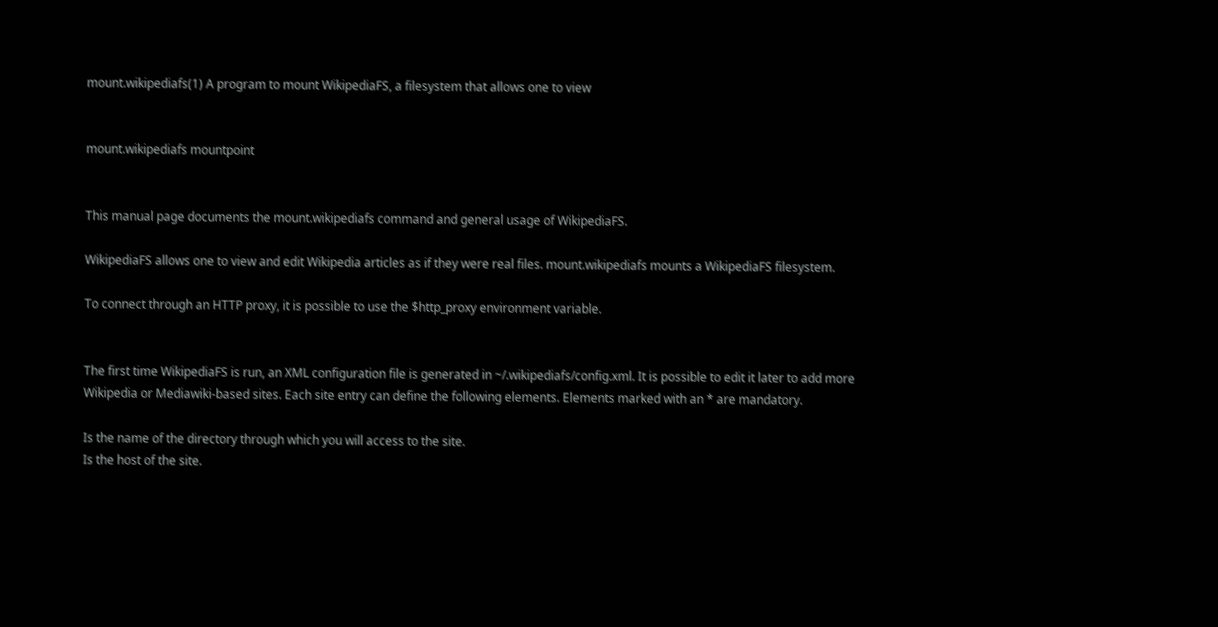mount.wikipediafs(1) A program to mount WikipediaFS, a filesystem that allows one to view


mount.wikipediafs mountpoint


This manual page documents the mount.wikipediafs command and general usage of WikipediaFS.

WikipediaFS allows one to view and edit Wikipedia articles as if they were real files. mount.wikipediafs mounts a WikipediaFS filesystem.

To connect through an HTTP proxy, it is possible to use the $http_proxy environment variable.


The first time WikipediaFS is run, an XML configuration file is generated in ~/.wikipediafs/config.xml. It is possible to edit it later to add more Wikipedia or Mediawiki-based sites. Each site entry can define the following elements. Elements marked with an * are mandatory.

Is the name of the directory through which you will access to the site.
Is the host of the site.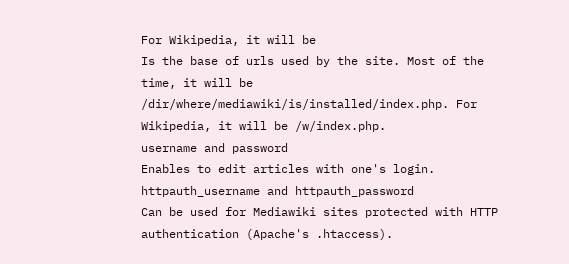For Wikipedia, it will be
Is the base of urls used by the site. Most of the time, it will be /dir/where/mediawiki/is/installed/index.php. For Wikipedia, it will be /w/index.php.
username and password
Enables to edit articles with one's login.
httpauth_username and httpauth_password
Can be used for Mediawiki sites protected with HTTP authentication (Apache's .htaccess).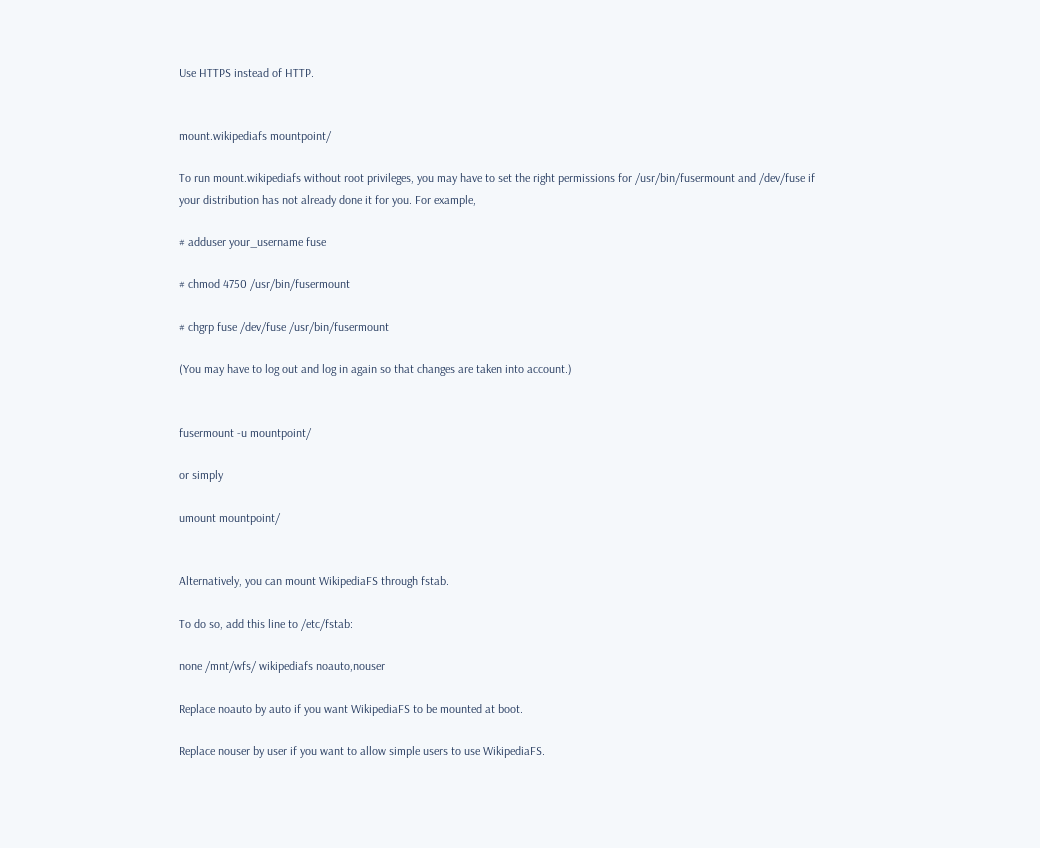Use HTTPS instead of HTTP.


mount.wikipediafs mountpoint/

To run mount.wikipediafs without root privileges, you may have to set the right permissions for /usr/bin/fusermount and /dev/fuse if your distribution has not already done it for you. For example,

# adduser your_username fuse

# chmod 4750 /usr/bin/fusermount

# chgrp fuse /dev/fuse /usr/bin/fusermount

(You may have to log out and log in again so that changes are taken into account.)


fusermount -u mountpoint/

or simply

umount mountpoint/


Alternatively, you can mount WikipediaFS through fstab.

To do so, add this line to /etc/fstab:

none /mnt/wfs/ wikipediafs noauto,nouser

Replace noauto by auto if you want WikipediaFS to be mounted at boot.

Replace nouser by user if you want to allow simple users to use WikipediaFS.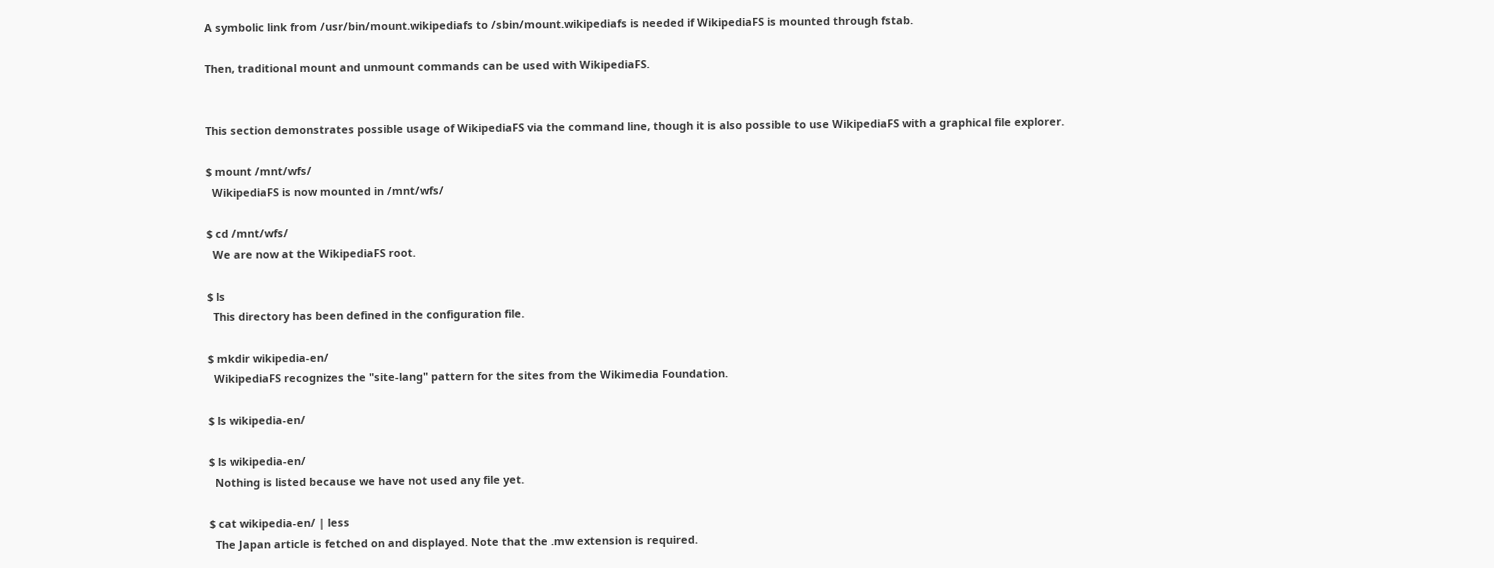A symbolic link from /usr/bin/mount.wikipediafs to /sbin/mount.wikipediafs is needed if WikipediaFS is mounted through fstab.

Then, traditional mount and unmount commands can be used with WikipediaFS.


This section demonstrates possible usage of WikipediaFS via the command line, though it is also possible to use WikipediaFS with a graphical file explorer.

$ mount /mnt/wfs/
  WikipediaFS is now mounted in /mnt/wfs/

$ cd /mnt/wfs/
  We are now at the WikipediaFS root.

$ ls
  This directory has been defined in the configuration file.

$ mkdir wikipedia-en/
  WikipediaFS recognizes the "site-lang" pattern for the sites from the Wikimedia Foundation.

$ ls wikipedia-en/

$ ls wikipedia-en/
  Nothing is listed because we have not used any file yet.

$ cat wikipedia-en/ | less
  The Japan article is fetched on and displayed. Note that the .mw extension is required.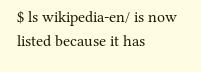$ ls wikipedia-en/ is now listed because it has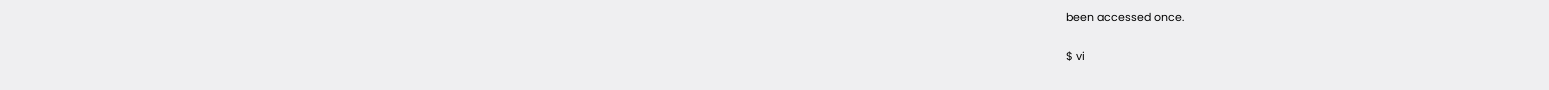been accessed once.

$ vi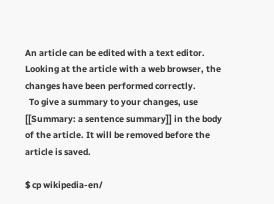An article can be edited with a text editor. Looking at the article with a web browser, the changes have been performed correctly.
  To give a summary to your changes, use [[Summary: a sentence summary]] in the body of the article. It will be removed before the article is saved.

$ cp wikipedia-en/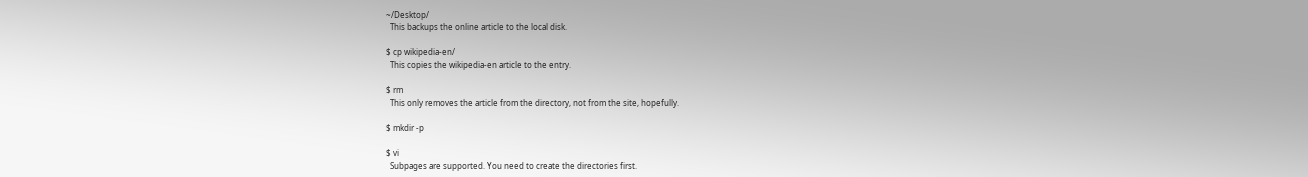~/Desktop/
  This backups the online article to the local disk.

$ cp wikipedia-en/
  This copies the wikipedia-en article to the entry.

$ rm
  This only removes the article from the directory, not from the site, hopefully.

$ mkdir -p

$ vi
  Subpages are supported. You need to create the directories first.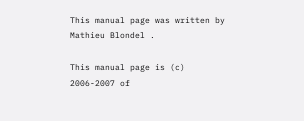This manual page was written by Mathieu Blondel .

This manual page is (c) 2006-2007 of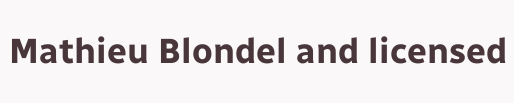Mathieu Blondel and licensed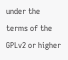under the terms of the GPLv2 or higher